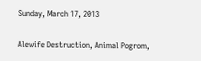Sunday, March 17, 2013

Alewife Destruction, Animal Pogrom,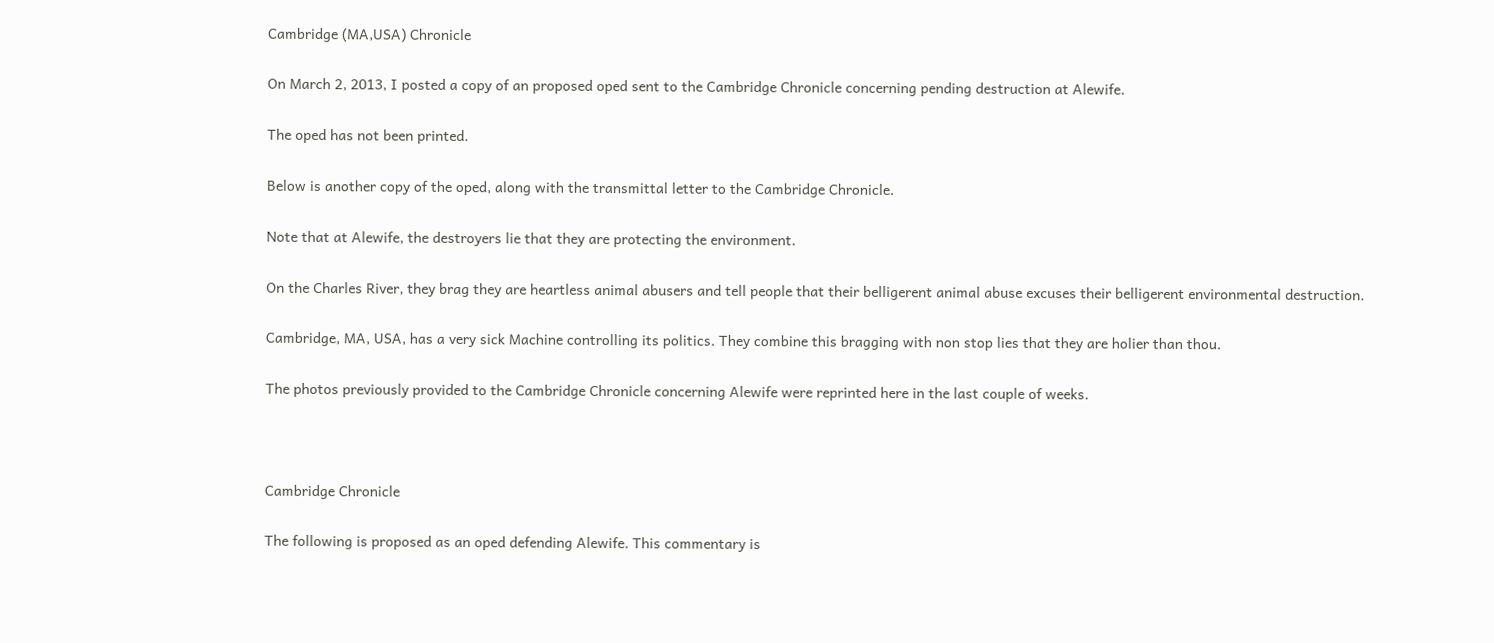Cambridge (MA,USA) Chronicle

On March 2, 2013, I posted a copy of an proposed oped sent to the Cambridge Chronicle concerning pending destruction at Alewife.

The oped has not been printed.

Below is another copy of the oped, along with the transmittal letter to the Cambridge Chronicle.

Note that at Alewife, the destroyers lie that they are protecting the environment.

On the Charles River, they brag they are heartless animal abusers and tell people that their belligerent animal abuse excuses their belligerent environmental destruction.

Cambridge, MA, USA, has a very sick Machine controlling its politics. They combine this bragging with non stop lies that they are holier than thou.

The photos previously provided to the Cambridge Chronicle concerning Alewife were reprinted here in the last couple of weeks.



Cambridge Chronicle

The following is proposed as an oped defending Alewife. This commentary is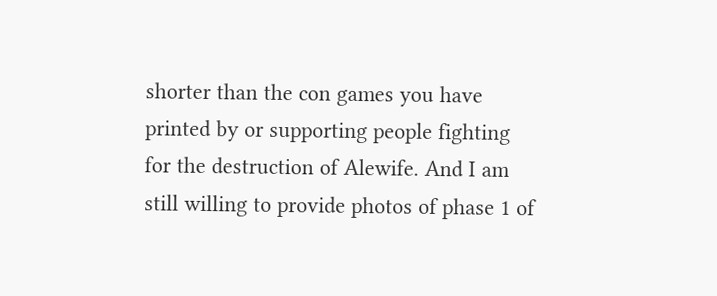shorter than the con games you have printed by or supporting people fighting for the destruction of Alewife. And I am still willing to provide photos of phase 1 of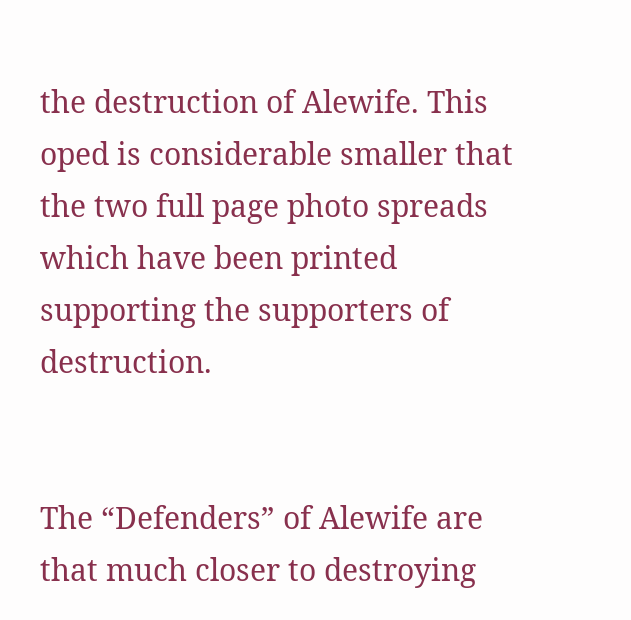the destruction of Alewife. This oped is considerable smaller that the two full page photo spreads which have been printed supporting the supporters of destruction.


The “Defenders” of Alewife are that much closer to destroying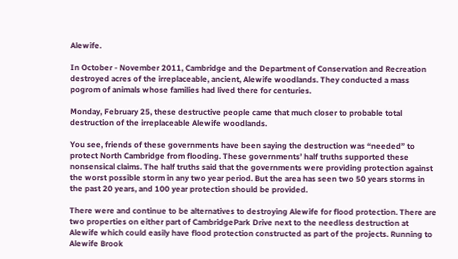Alewife.

In October - November 2011, Cambridge and the Department of Conservation and Recreation destroyed acres of the irreplaceable, ancient, Alewife woodlands. They conducted a mass pogrom of animals whose families had lived there for centuries.

Monday, February 25, these destructive people came that much closer to probable total destruction of the irreplaceable Alewife woodlands.

You see, friends of these governments have been saying the destruction was “needed” to protect North Cambridge from flooding. These governments’ half truths supported these nonsensical claims. The half truths said that the governments were providing protection against the worst possible storm in any two year period. But the area has seen two 50 years storms in the past 20 years, and 100 year protection should be provided.

There were and continue to be alternatives to destroying Alewife for flood protection. There are two properties on either part of CambridgePark Drive next to the needless destruction at Alewife which could easily have flood protection constructed as part of the projects. Running to Alewife Brook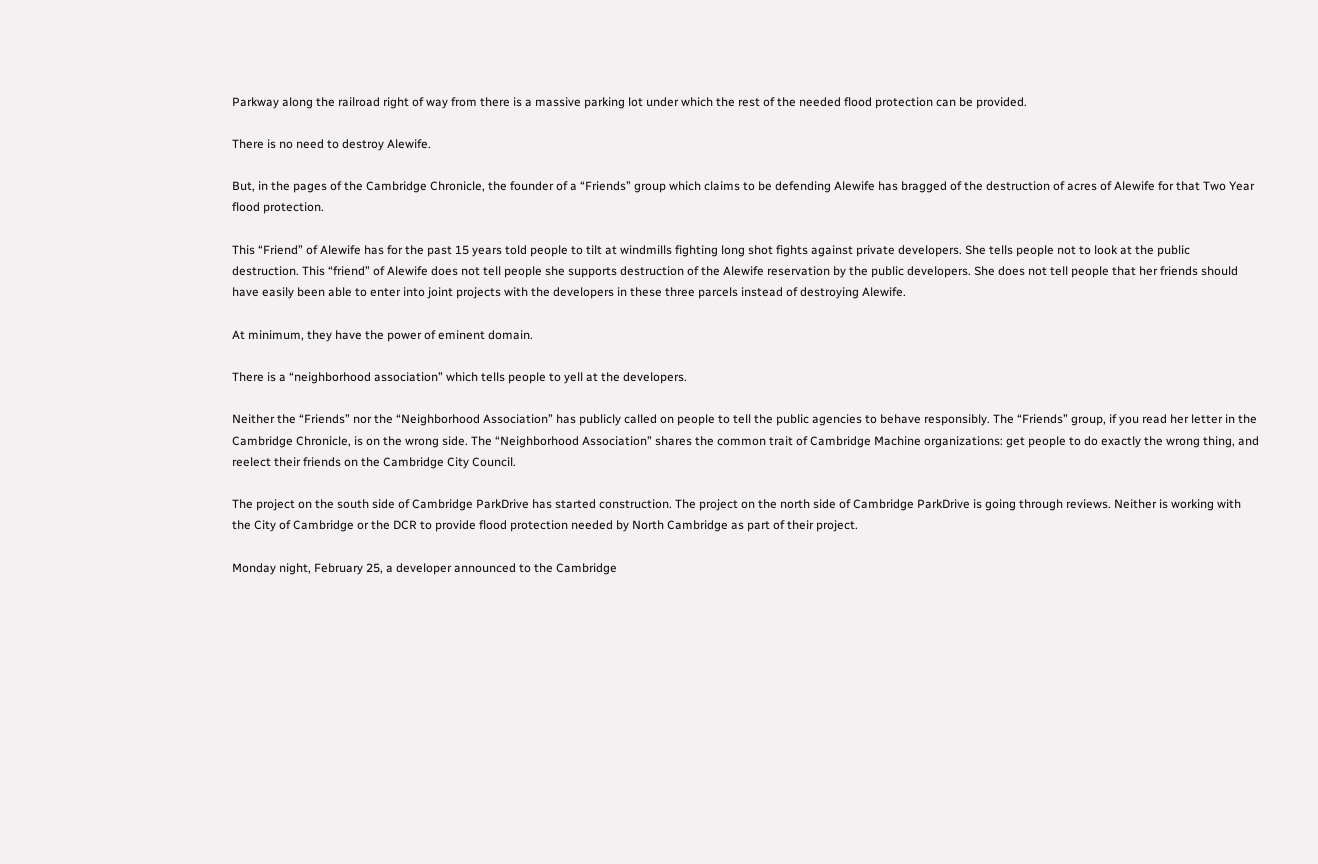Parkway along the railroad right of way from there is a massive parking lot under which the rest of the needed flood protection can be provided.

There is no need to destroy Alewife.

But, in the pages of the Cambridge Chronicle, the founder of a “Friends” group which claims to be defending Alewife has bragged of the destruction of acres of Alewife for that Two Year flood protection.

This “Friend” of Alewife has for the past 15 years told people to tilt at windmills fighting long shot fights against private developers. She tells people not to look at the public destruction. This “friend” of Alewife does not tell people she supports destruction of the Alewife reservation by the public developers. She does not tell people that her friends should have easily been able to enter into joint projects with the developers in these three parcels instead of destroying Alewife.

At minimum, they have the power of eminent domain.

There is a “neighborhood association” which tells people to yell at the developers.

Neither the “Friends” nor the “Neighborhood Association” has publicly called on people to tell the public agencies to behave responsibly. The “Friends” group, if you read her letter in the Cambridge Chronicle, is on the wrong side. The “Neighborhood Association” shares the common trait of Cambridge Machine organizations: get people to do exactly the wrong thing, and reelect their friends on the Cambridge City Council.

The project on the south side of Cambridge ParkDrive has started construction. The project on the north side of Cambridge ParkDrive is going through reviews. Neither is working with the City of Cambridge or the DCR to provide flood protection needed by North Cambridge as part of their project.

Monday night, February 25, a developer announced to the Cambridge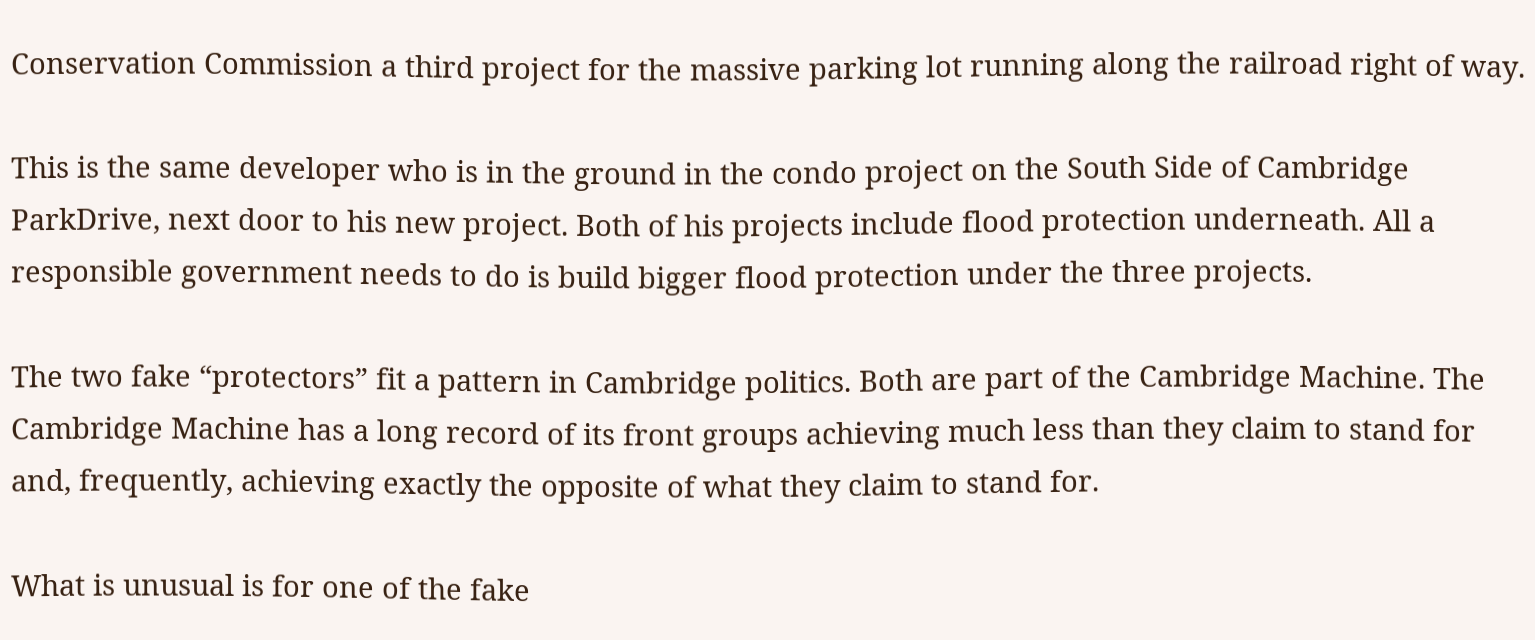Conservation Commission a third project for the massive parking lot running along the railroad right of way.

This is the same developer who is in the ground in the condo project on the South Side of Cambridge ParkDrive, next door to his new project. Both of his projects include flood protection underneath. All a responsible government needs to do is build bigger flood protection under the three projects.

The two fake “protectors” fit a pattern in Cambridge politics. Both are part of the Cambridge Machine. The Cambridge Machine has a long record of its front groups achieving much less than they claim to stand for and, frequently, achieving exactly the opposite of what they claim to stand for.

What is unusual is for one of the fake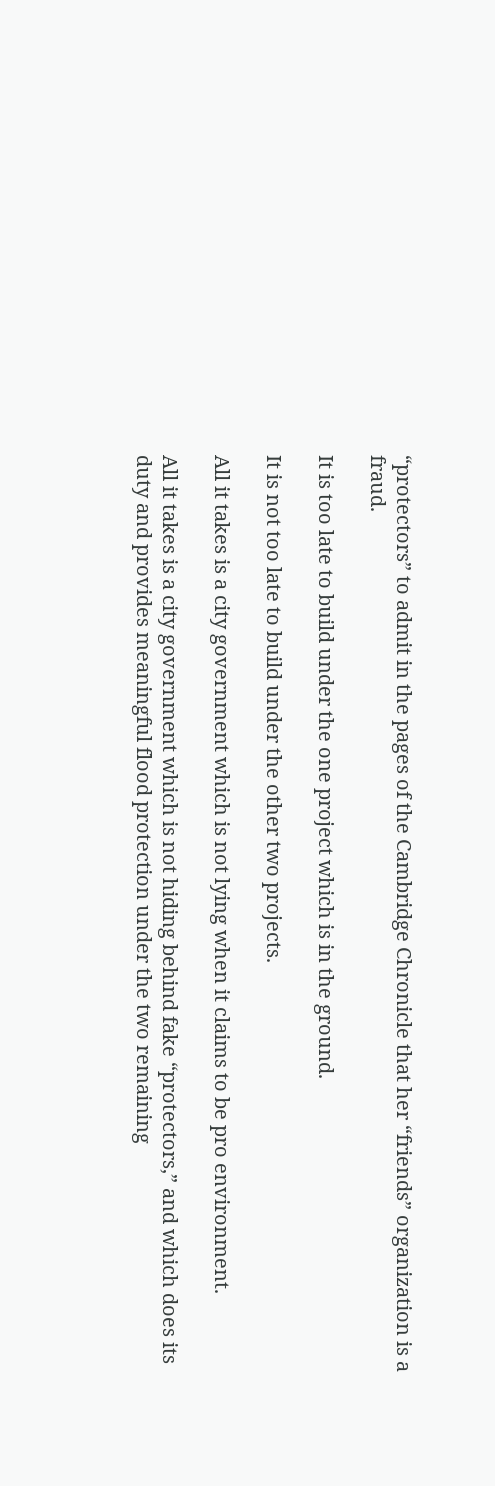“protectors” to admit in the pages of the Cambridge Chronicle that her “friends” organization is a fraud.

It is too late to build under the one project which is in the ground.

It is not too late to build under the other two projects.

All it takes is a city government which is not lying when it claims to be pro environment.

All it takes is a city government which is not hiding behind fake “protectors,” and which does its duty and provides meaningful flood protection under the two remaining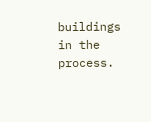buildings in the process.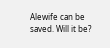Alewife can be saved. Will it be?